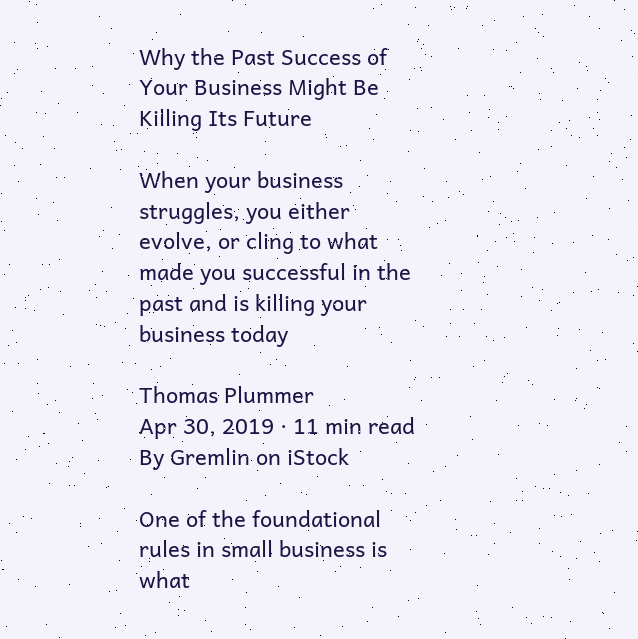Why the Past Success of Your Business Might Be Killing Its Future

When your business struggles, you either evolve, or cling to what made you successful in the past and is killing your business today

Thomas Plummer
Apr 30, 2019 · 11 min read
By Gremlin on iStock

One of the foundational rules in small business is what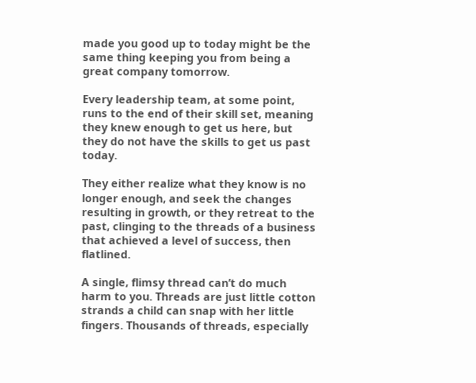made you good up to today might be the same thing keeping you from being a great company tomorrow.

Every leadership team, at some point, runs to the end of their skill set, meaning they knew enough to get us here, but they do not have the skills to get us past today.

They either realize what they know is no longer enough, and seek the changes resulting in growth, or they retreat to the past, clinging to the threads of a business that achieved a level of success, then flatlined.

A single, flimsy thread can’t do much harm to you. Threads are just little cotton strands a child can snap with her little fingers. Thousands of threads, especially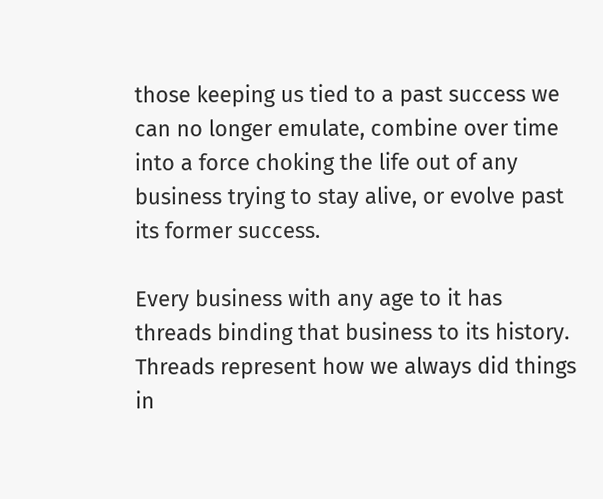those keeping us tied to a past success we can no longer emulate, combine over time into a force choking the life out of any business trying to stay alive, or evolve past its former success.

Every business with any age to it has threads binding that business to its history. Threads represent how we always did things in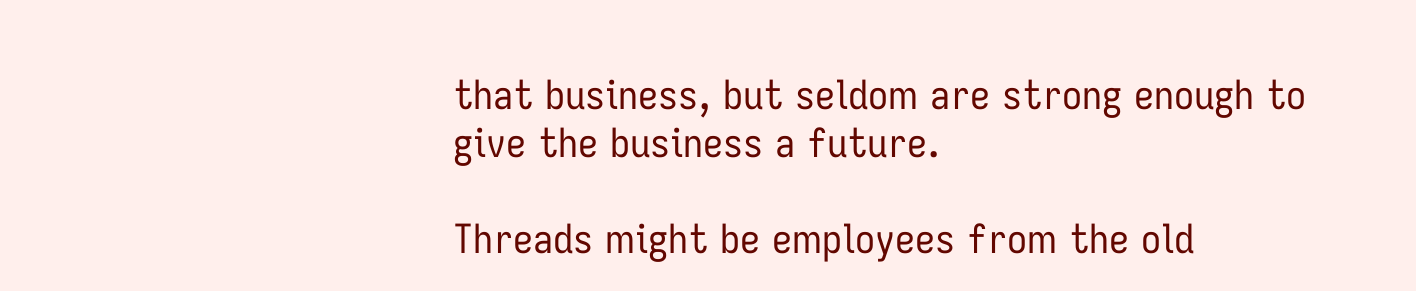that business, but seldom are strong enough to give the business a future.

Threads might be employees from the old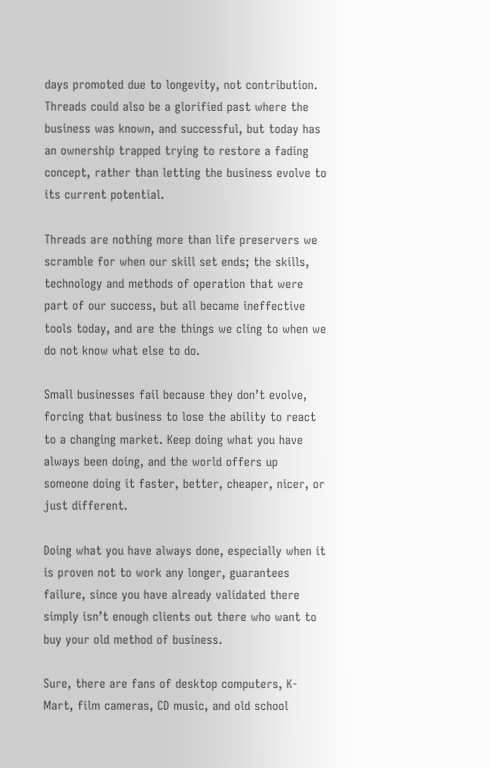days promoted due to longevity, not contribution. Threads could also be a glorified past where the business was known, and successful, but today has an ownership trapped trying to restore a fading concept, rather than letting the business evolve to its current potential.

Threads are nothing more than life preservers we scramble for when our skill set ends; the skills, technology and methods of operation that were part of our success, but all became ineffective tools today, and are the things we cling to when we do not know what else to do.

Small businesses fail because they don’t evolve, forcing that business to lose the ability to react to a changing market. Keep doing what you have always been doing, and the world offers up someone doing it faster, better, cheaper, nicer, or just different.

Doing what you have always done, especially when it is proven not to work any longer, guarantees failure, since you have already validated there simply isn’t enough clients out there who want to buy your old method of business.

Sure, there are fans of desktop computers, K-Mart, film cameras, CD music, and old school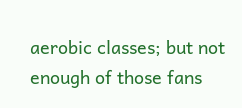aerobic classes; but not enough of those fans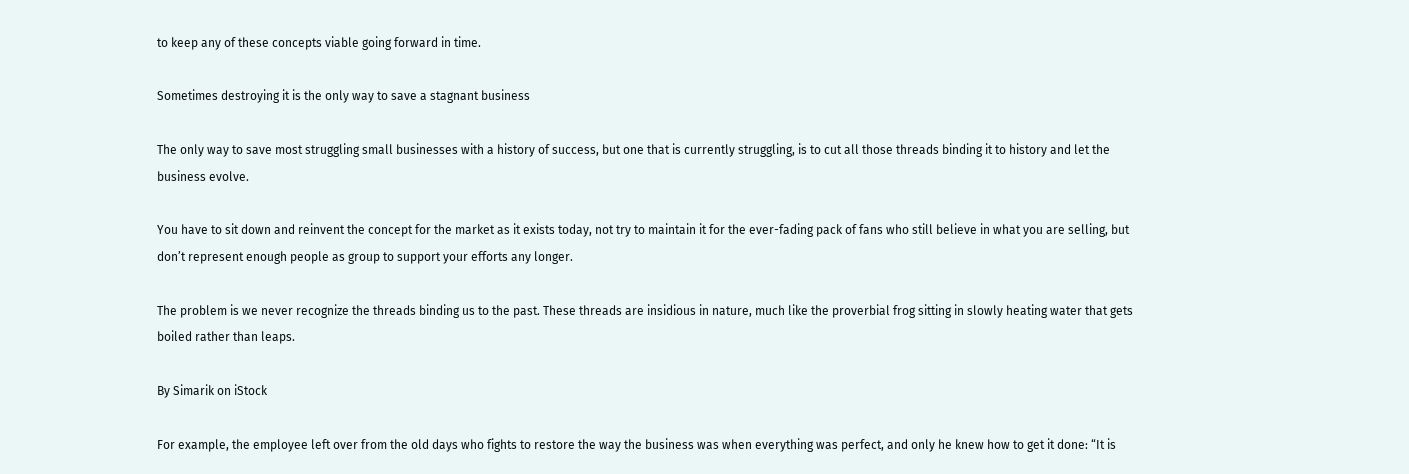to keep any of these concepts viable going forward in time.

Sometimes destroying it is the only way to save a stagnant business

The only way to save most struggling small businesses with a history of success, but one that is currently struggling, is to cut all those threads binding it to history and let the business evolve.

You have to sit down and reinvent the concept for the market as it exists today, not try to maintain it for the ever-fading pack of fans who still believe in what you are selling, but don’t represent enough people as group to support your efforts any longer.

The problem is we never recognize the threads binding us to the past. These threads are insidious in nature, much like the proverbial frog sitting in slowly heating water that gets boiled rather than leaps.

By Simarik on iStock

For example, the employee left over from the old days who fights to restore the way the business was when everything was perfect, and only he knew how to get it done: “It is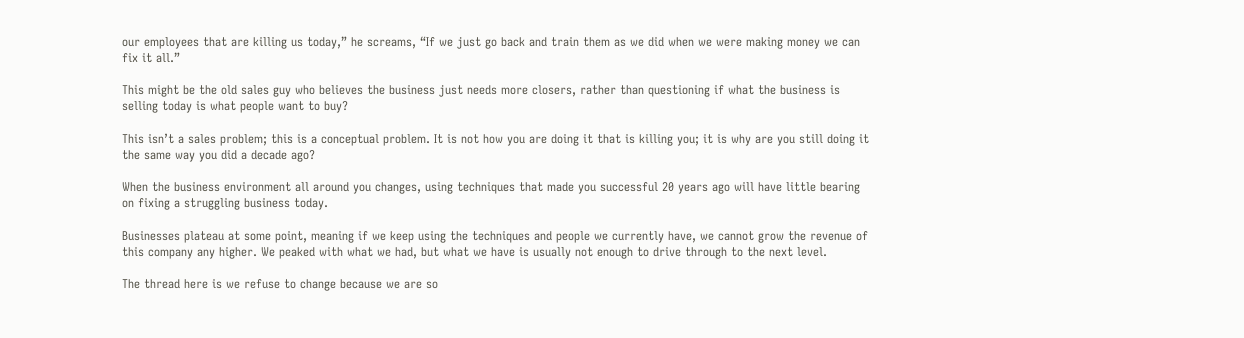our employees that are killing us today,” he screams, “If we just go back and train them as we did when we were making money we can fix it all.”

This might be the old sales guy who believes the business just needs more closers, rather than questioning if what the business is selling today is what people want to buy?

This isn’t a sales problem; this is a conceptual problem. It is not how you are doing it that is killing you; it is why are you still doing it the same way you did a decade ago?

When the business environment all around you changes, using techniques that made you successful 20 years ago will have little bearing on fixing a struggling business today.

Businesses plateau at some point, meaning if we keep using the techniques and people we currently have, we cannot grow the revenue of this company any higher. We peaked with what we had, but what we have is usually not enough to drive through to the next level.

The thread here is we refuse to change because we are so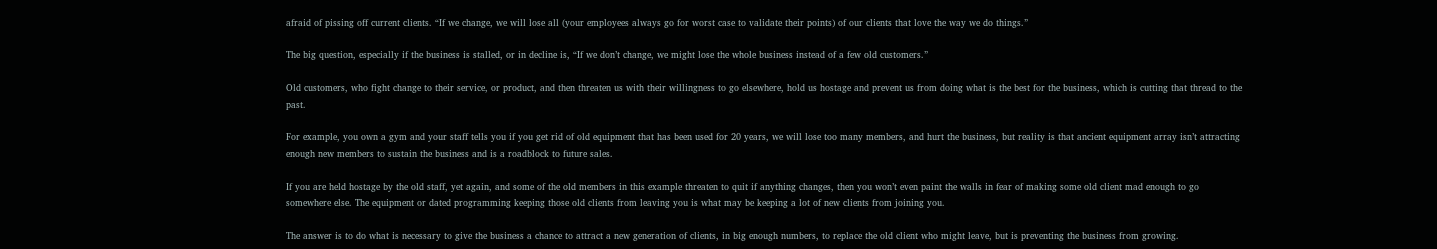afraid of pissing off current clients. “If we change, we will lose all (your employees always go for worst case to validate their points) of our clients that love the way we do things.”

The big question, especially if the business is stalled, or in decline is, “If we don’t change, we might lose the whole business instead of a few old customers.”

Old customers, who fight change to their service, or product, and then threaten us with their willingness to go elsewhere, hold us hostage and prevent us from doing what is the best for the business, which is cutting that thread to the past.

For example, you own a gym and your staff tells you if you get rid of old equipment that has been used for 20 years, we will lose too many members, and hurt the business, but reality is that ancient equipment array isn’t attracting enough new members to sustain the business and is a roadblock to future sales.

If you are held hostage by the old staff, yet again, and some of the old members in this example threaten to quit if anything changes, then you won’t even paint the walls in fear of making some old client mad enough to go somewhere else. The equipment or dated programming keeping those old clients from leaving you is what may be keeping a lot of new clients from joining you.

The answer is to do what is necessary to give the business a chance to attract a new generation of clients, in big enough numbers, to replace the old client who might leave, but is preventing the business from growing.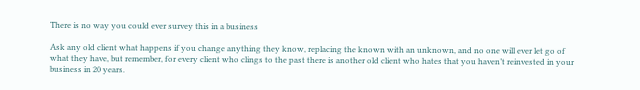There is no way you could ever survey this in a business

Ask any old client what happens if you change anything they know, replacing the known with an unknown, and no one will ever let go of what they have, but remember, for every client who clings to the past there is another old client who hates that you haven’t reinvested in your business in 20 years.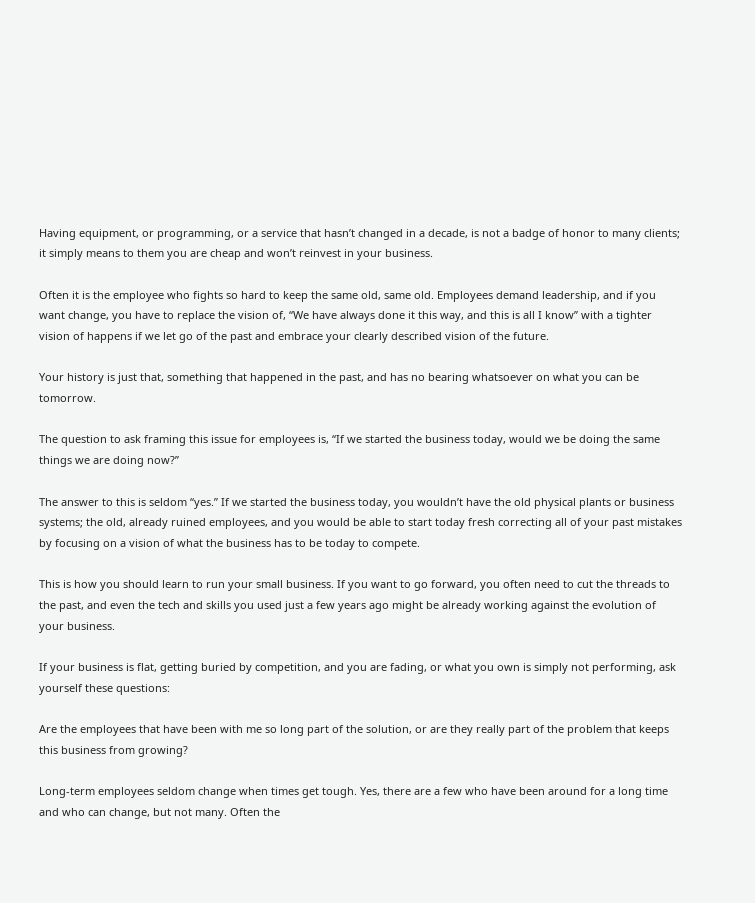Having equipment, or programming, or a service that hasn’t changed in a decade, is not a badge of honor to many clients; it simply means to them you are cheap and won’t reinvest in your business.

Often it is the employee who fights so hard to keep the same old, same old. Employees demand leadership, and if you want change, you have to replace the vision of, “We have always done it this way, and this is all I know” with a tighter vision of happens if we let go of the past and embrace your clearly described vision of the future.

Your history is just that, something that happened in the past, and has no bearing whatsoever on what you can be tomorrow.

The question to ask framing this issue for employees is, “If we started the business today, would we be doing the same things we are doing now?”

The answer to this is seldom “yes.” If we started the business today, you wouldn’t have the old physical plants or business systems; the old, already ruined employees, and you would be able to start today fresh correcting all of your past mistakes by focusing on a vision of what the business has to be today to compete.

This is how you should learn to run your small business. If you want to go forward, you often need to cut the threads to the past, and even the tech and skills you used just a few years ago might be already working against the evolution of your business.

If your business is flat, getting buried by competition, and you are fading, or what you own is simply not performing, ask yourself these questions:

Are the employees that have been with me so long part of the solution, or are they really part of the problem that keeps this business from growing?

Long-term employees seldom change when times get tough. Yes, there are a few who have been around for a long time and who can change, but not many. Often the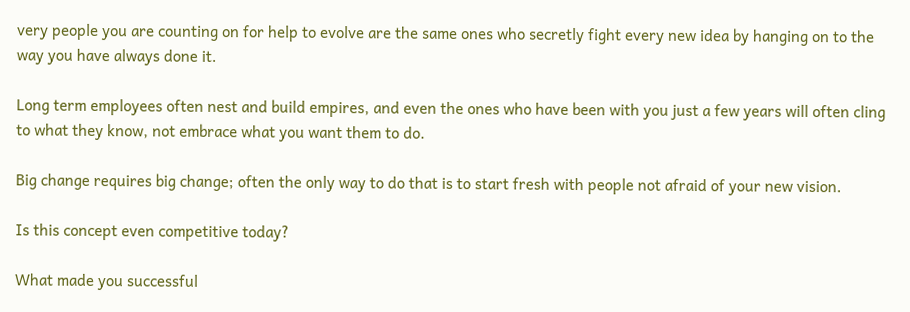very people you are counting on for help to evolve are the same ones who secretly fight every new idea by hanging on to the way you have always done it.

Long term employees often nest and build empires, and even the ones who have been with you just a few years will often cling to what they know, not embrace what you want them to do.

Big change requires big change; often the only way to do that is to start fresh with people not afraid of your new vision.

Is this concept even competitive today?

What made you successful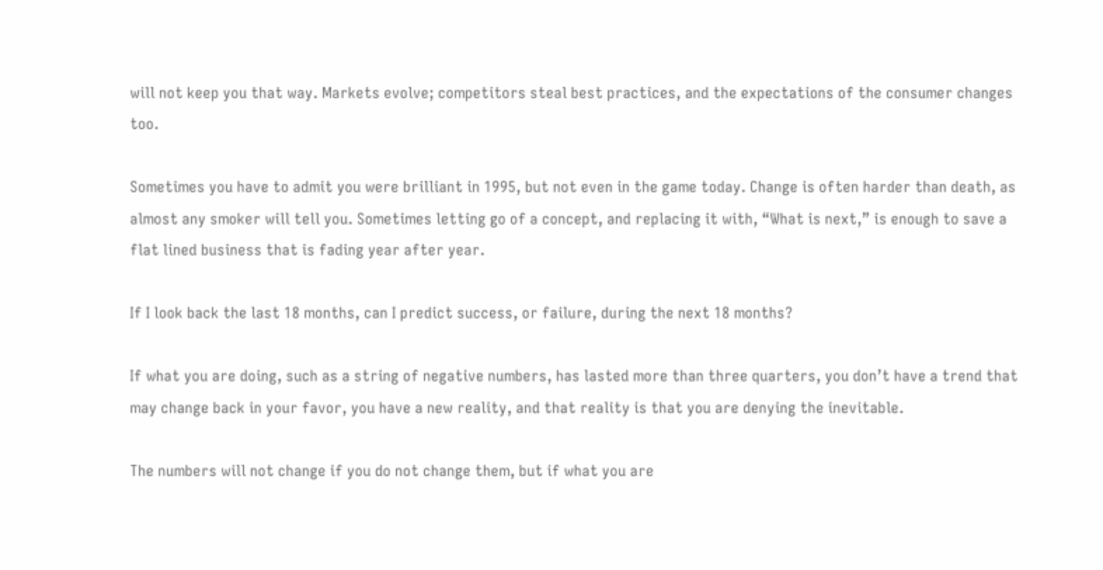will not keep you that way. Markets evolve; competitors steal best practices, and the expectations of the consumer changes too.

Sometimes you have to admit you were brilliant in 1995, but not even in the game today. Change is often harder than death, as almost any smoker will tell you. Sometimes letting go of a concept, and replacing it with, “What is next,” is enough to save a flat lined business that is fading year after year.

If I look back the last 18 months, can I predict success, or failure, during the next 18 months?

If what you are doing, such as a string of negative numbers, has lasted more than three quarters, you don’t have a trend that may change back in your favor, you have a new reality, and that reality is that you are denying the inevitable.

The numbers will not change if you do not change them, but if what you are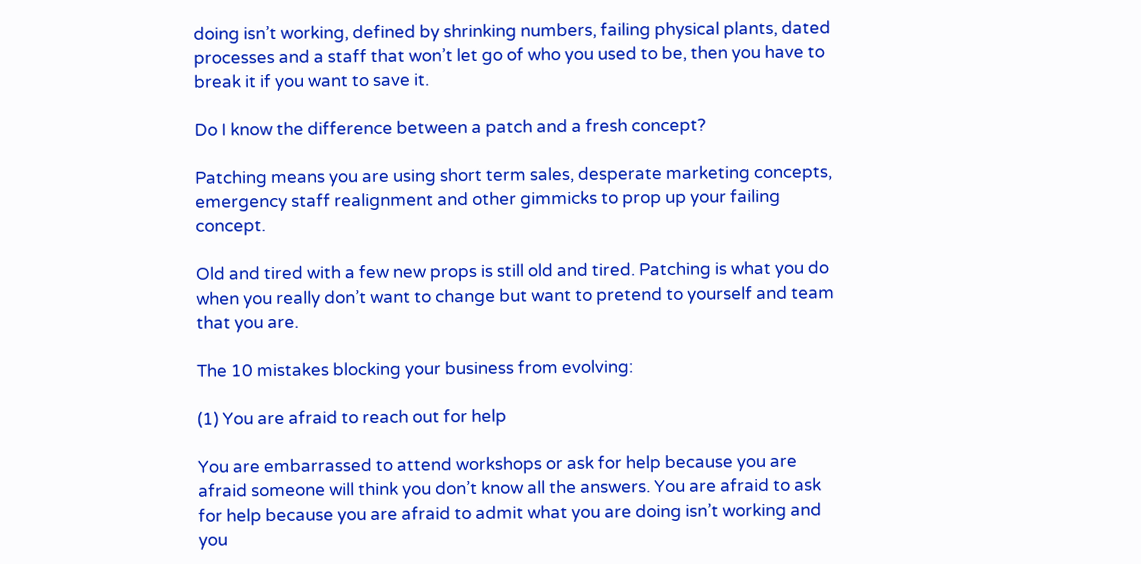doing isn’t working, defined by shrinking numbers, failing physical plants, dated processes and a staff that won’t let go of who you used to be, then you have to break it if you want to save it.

Do I know the difference between a patch and a fresh concept?

Patching means you are using short term sales, desperate marketing concepts, emergency staff realignment and other gimmicks to prop up your failing concept.

Old and tired with a few new props is still old and tired. Patching is what you do when you really don’t want to change but want to pretend to yourself and team that you are.

The 10 mistakes blocking your business from evolving:

(1) You are afraid to reach out for help

You are embarrassed to attend workshops or ask for help because you are afraid someone will think you don’t know all the answers. You are afraid to ask for help because you are afraid to admit what you are doing isn’t working and you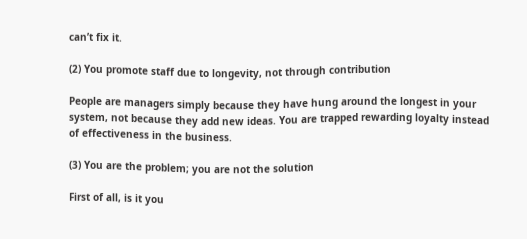can’t fix it.

(2) You promote staff due to longevity, not through contribution

People are managers simply because they have hung around the longest in your system, not because they add new ideas. You are trapped rewarding loyalty instead of effectiveness in the business.

(3) You are the problem; you are not the solution

First of all, is it you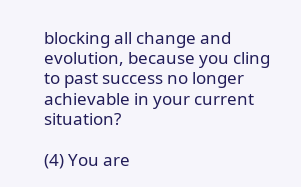blocking all change and evolution, because you cling to past success no longer achievable in your current situation?

(4) You are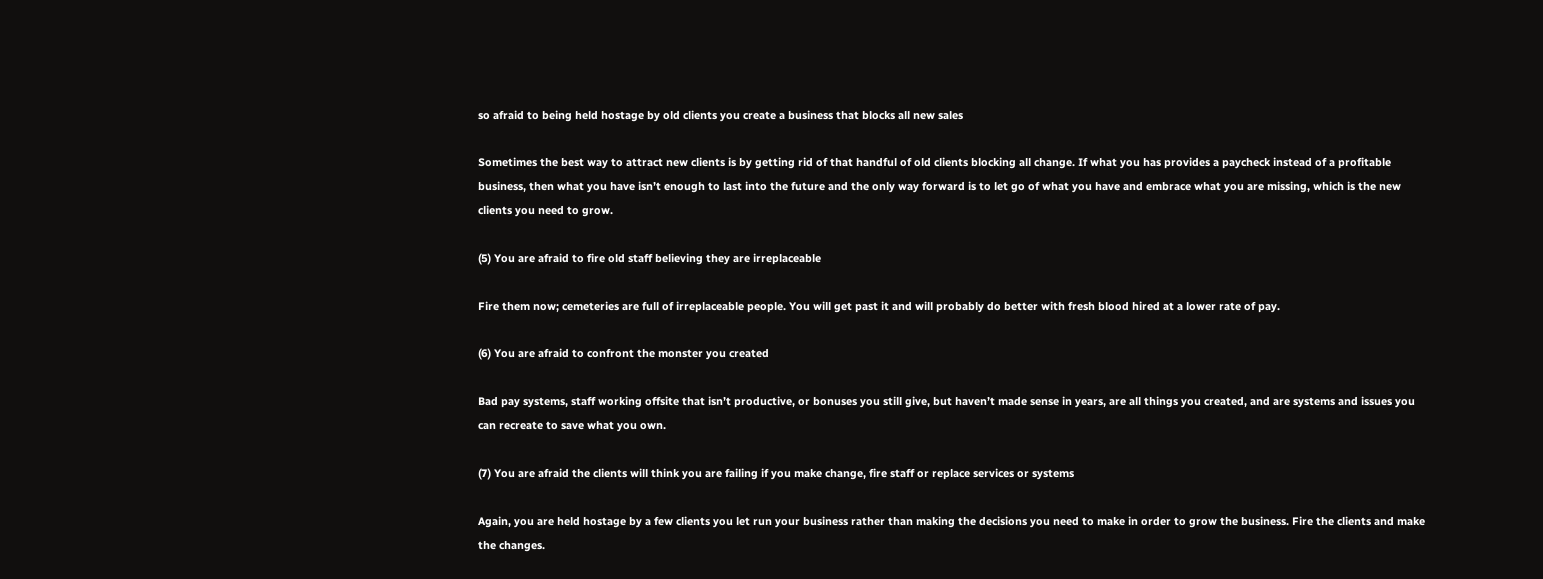so afraid to being held hostage by old clients you create a business that blocks all new sales

Sometimes the best way to attract new clients is by getting rid of that handful of old clients blocking all change. If what you has provides a paycheck instead of a profitable business, then what you have isn’t enough to last into the future and the only way forward is to let go of what you have and embrace what you are missing, which is the new clients you need to grow.

(5) You are afraid to fire old staff believing they are irreplaceable

Fire them now; cemeteries are full of irreplaceable people. You will get past it and will probably do better with fresh blood hired at a lower rate of pay.

(6) You are afraid to confront the monster you created

Bad pay systems, staff working offsite that isn’t productive, or bonuses you still give, but haven’t made sense in years, are all things you created, and are systems and issues you can recreate to save what you own.

(7) You are afraid the clients will think you are failing if you make change, fire staff or replace services or systems

Again, you are held hostage by a few clients you let run your business rather than making the decisions you need to make in order to grow the business. Fire the clients and make the changes.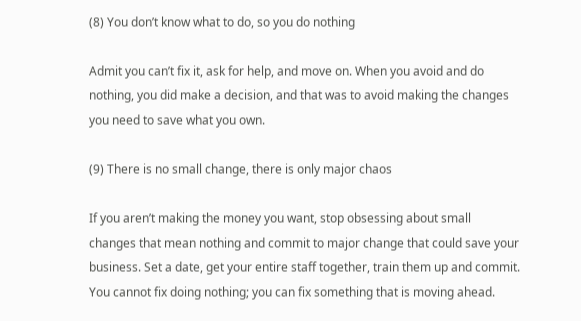(8) You don’t know what to do, so you do nothing

Admit you can’t fix it, ask for help, and move on. When you avoid and do nothing, you did make a decision, and that was to avoid making the changes you need to save what you own.

(9) There is no small change, there is only major chaos

If you aren’t making the money you want, stop obsessing about small changes that mean nothing and commit to major change that could save your business. Set a date, get your entire staff together, train them up and commit. You cannot fix doing nothing; you can fix something that is moving ahead.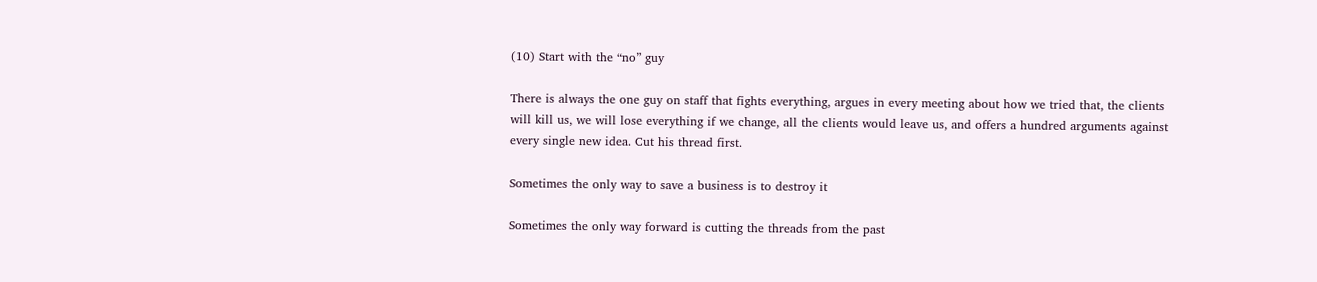(10) Start with the “no” guy

There is always the one guy on staff that fights everything, argues in every meeting about how we tried that, the clients will kill us, we will lose everything if we change, all the clients would leave us, and offers a hundred arguments against every single new idea. Cut his thread first.

Sometimes the only way to save a business is to destroy it

Sometimes the only way forward is cutting the threads from the past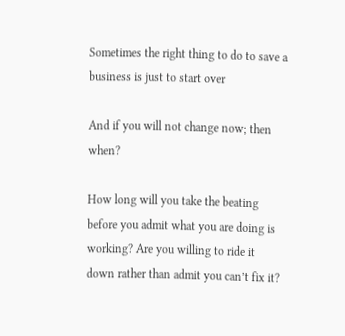Sometimes the right thing to do to save a business is just to start over

And if you will not change now; then when?

How long will you take the beating before you admit what you are doing is working? Are you willing to ride it down rather than admit you can’t fix it?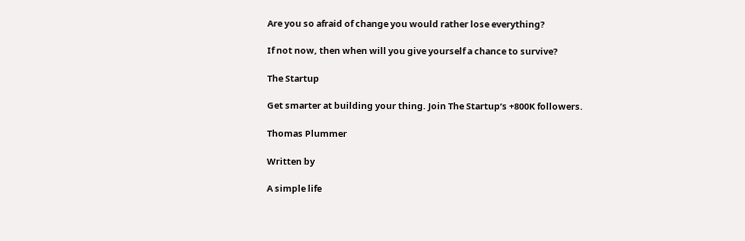Are you so afraid of change you would rather lose everything?

If not now, then when will you give yourself a chance to survive?

The Startup

Get smarter at building your thing. Join The Startup’s +800K followers.

Thomas Plummer

Written by

A simple life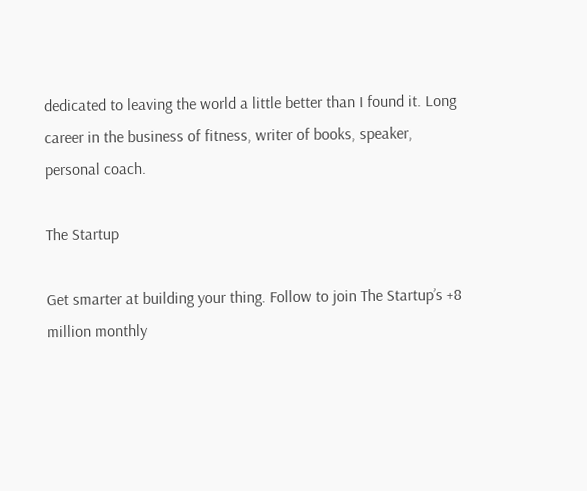dedicated to leaving the world a little better than I found it. Long career in the business of fitness, writer of books, speaker, personal coach.

The Startup

Get smarter at building your thing. Follow to join The Startup’s +8 million monthly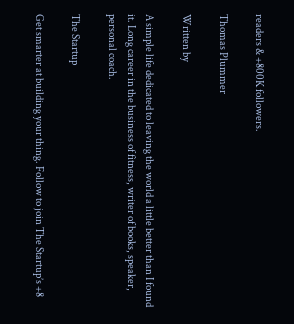readers & +800K followers.

Thomas Plummer

Written by

A simple life dedicated to leaving the world a little better than I found it. Long career in the business of fitness, writer of books, speaker, personal coach.

The Startup

Get smarter at building your thing. Follow to join The Startup’s +8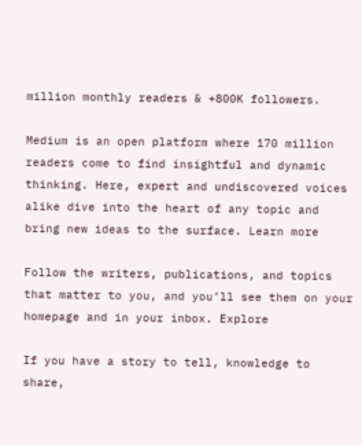million monthly readers & +800K followers.

Medium is an open platform where 170 million readers come to find insightful and dynamic thinking. Here, expert and undiscovered voices alike dive into the heart of any topic and bring new ideas to the surface. Learn more

Follow the writers, publications, and topics that matter to you, and you’ll see them on your homepage and in your inbox. Explore

If you have a story to tell, knowledge to share,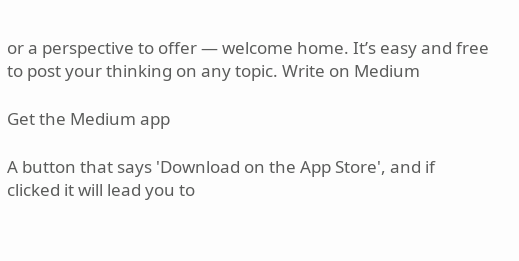or a perspective to offer — welcome home. It’s easy and free to post your thinking on any topic. Write on Medium

Get the Medium app

A button that says 'Download on the App Store', and if clicked it will lead you to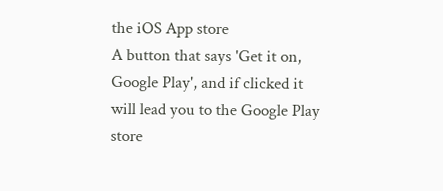the iOS App store
A button that says 'Get it on, Google Play', and if clicked it will lead you to the Google Play store